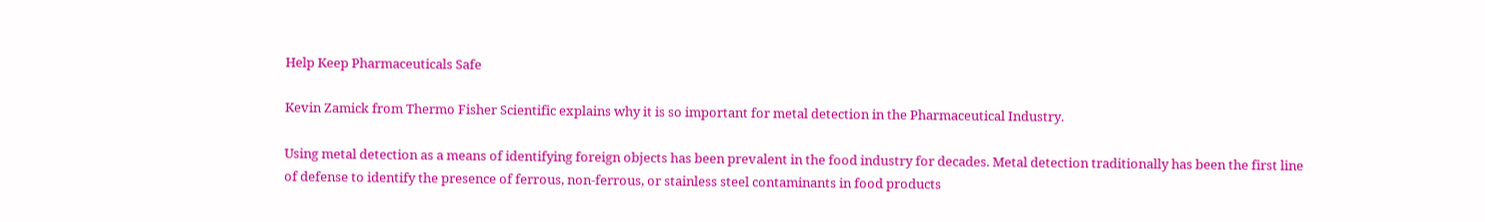Help Keep Pharmaceuticals Safe

Kevin Zamick from Thermo Fisher Scientific explains why it is so important for metal detection in the Pharmaceutical Industry.

Using metal detection as a means of identifying foreign objects has been prevalent in the food industry for decades. Metal detection traditionally has been the first line of defense to identify the presence of ferrous, non-ferrous, or stainless steel contaminants in food products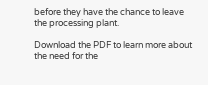before they have the chance to leave the processing plant.

Download the PDF to learn more about the need for the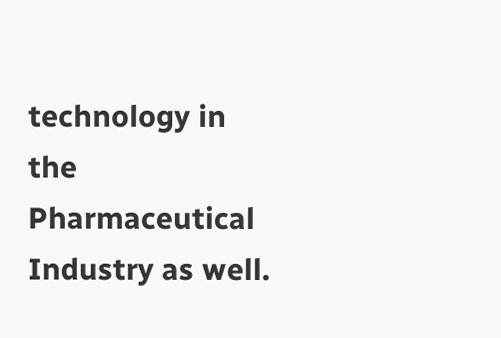technology in the Pharmaceutical Industry as well.